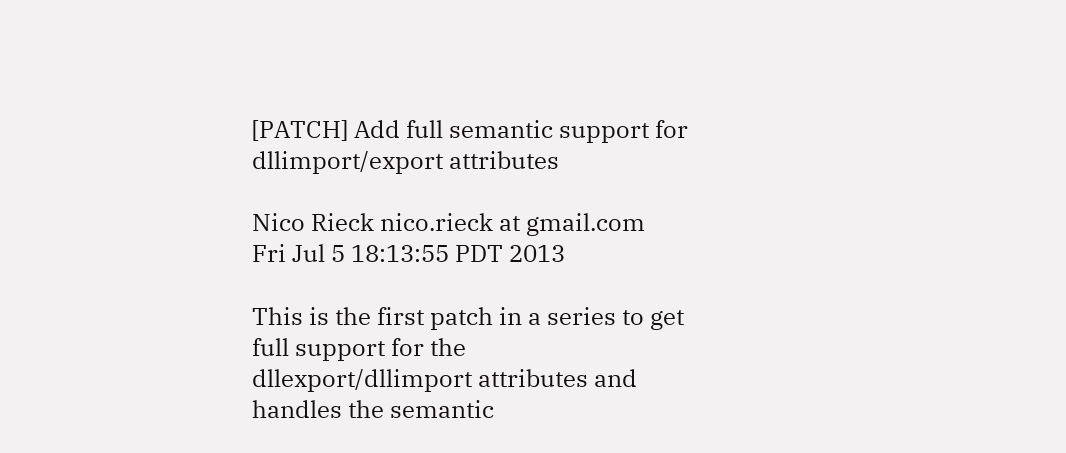[PATCH] Add full semantic support for dllimport/export attributes

Nico Rieck nico.rieck at gmail.com
Fri Jul 5 18:13:55 PDT 2013

This is the first patch in a series to get full support for the dllexport/dllimport attributes and handles the semantic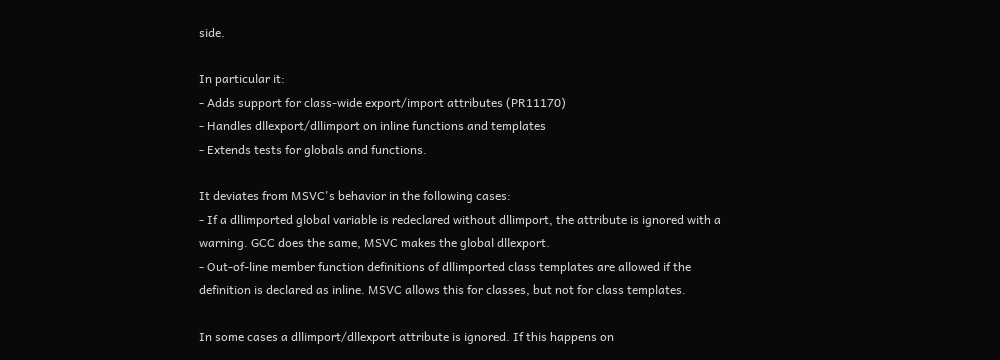side.

In particular it:
- Adds support for class-wide export/import attributes (PR11170)
- Handles dllexport/dllimport on inline functions and templates
- Extends tests for globals and functions.

It deviates from MSVC's behavior in the following cases:
- If a dllimported global variable is redeclared without dllimport, the attribute is ignored with a warning. GCC does the same, MSVC makes the global dllexport.
- Out-of-line member function definitions of dllimported class templates are allowed if the definition is declared as inline. MSVC allows this for classes, but not for class templates.

In some cases a dllimport/dllexport attribute is ignored. If this happens on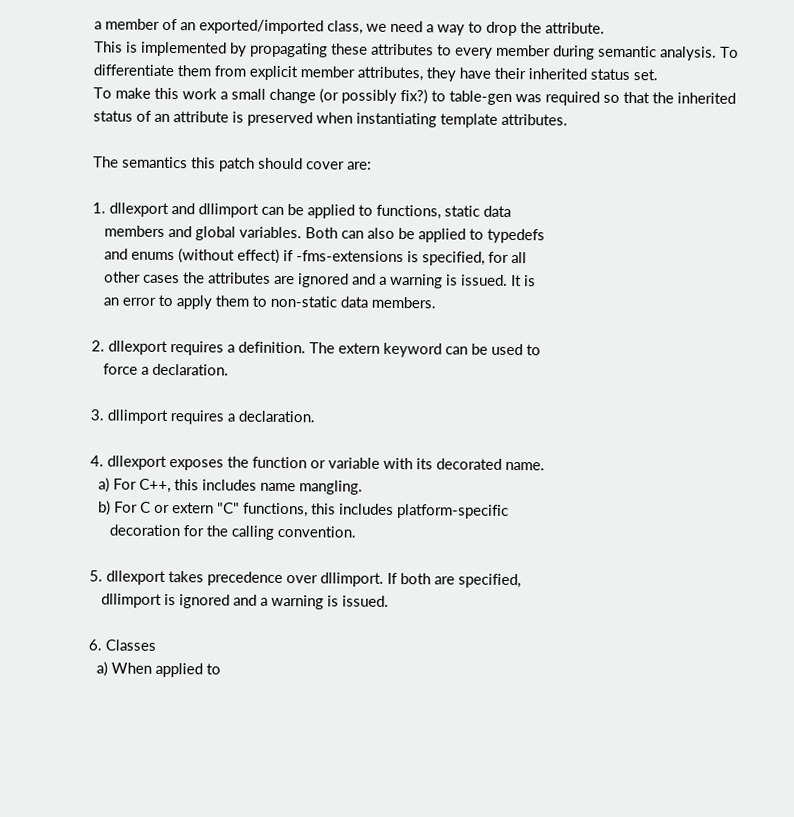a member of an exported/imported class, we need a way to drop the attribute.
This is implemented by propagating these attributes to every member during semantic analysis. To differentiate them from explicit member attributes, they have their inherited status set.
To make this work a small change (or possibly fix?) to table-gen was required so that the inherited status of an attribute is preserved when instantiating template attributes.

The semantics this patch should cover are:

1. dllexport and dllimport can be applied to functions, static data
   members and global variables. Both can also be applied to typedefs
   and enums (without effect) if -fms-extensions is specified, for all
   other cases the attributes are ignored and a warning is issued. It is
   an error to apply them to non-static data members.

2. dllexport requires a definition. The extern keyword can be used to
   force a declaration.

3. dllimport requires a declaration.

4. dllexport exposes the function or variable with its decorated name.
  a) For C++, this includes name mangling.
  b) For C or extern "C" functions, this includes platform-specific
     decoration for the calling convention.

5. dllexport takes precedence over dllimport. If both are specified,
   dllimport is ignored and a warning is issued.

6. Classes
  a) When applied to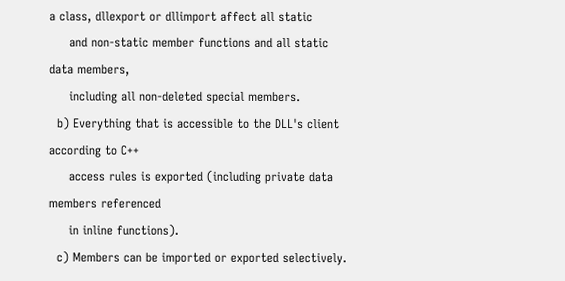a class, dllexport or dllimport affect all static
     and non-static member functions and all static data members,
     including all non-deleted special members.
  b) Everything that is accessible to the DLL's client according to C++
     access rules is exported (including private data members referenced
     in inline functions).
  c) Members can be imported or exported selectively.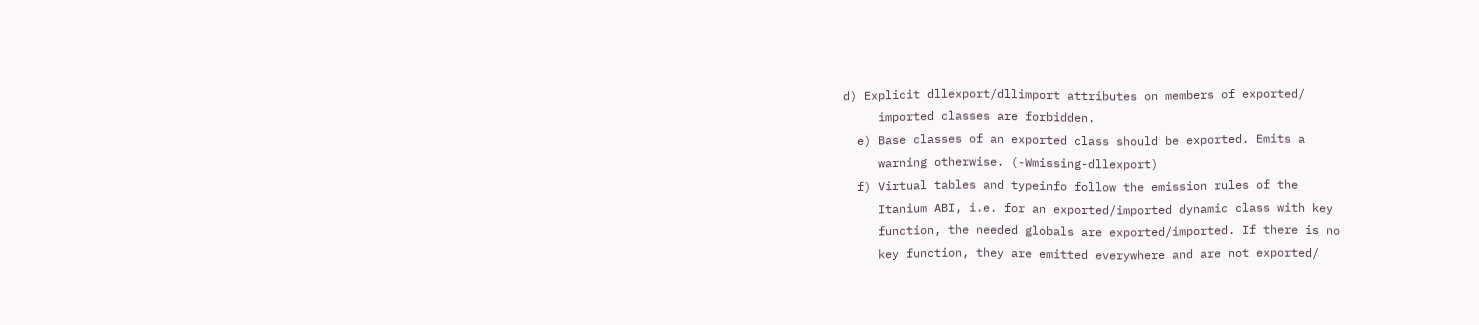d) Explicit dllexport/dllimport attributes on members of exported/
     imported classes are forbidden.
  e) Base classes of an exported class should be exported. Emits a
     warning otherwise. (-Wmissing-dllexport)
  f) Virtual tables and typeinfo follow the emission rules of the
     Itanium ABI, i.e. for an exported/imported dynamic class with key
     function, the needed globals are exported/imported. If there is no
     key function, they are emitted everywhere and are not exported/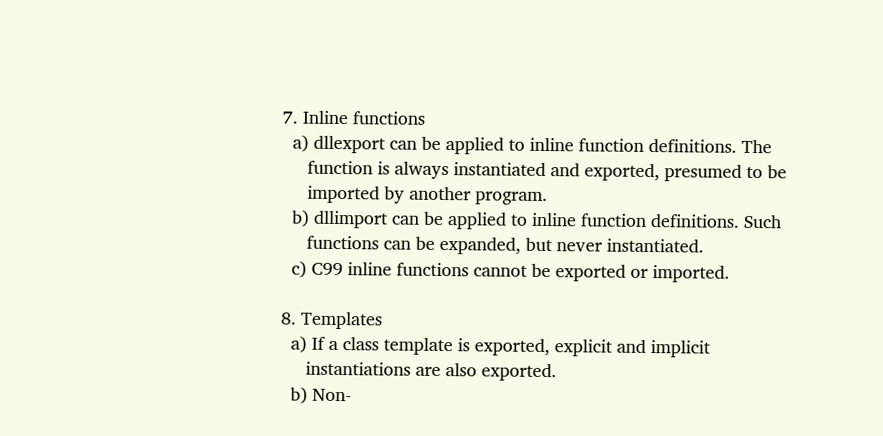7. Inline functions
  a) dllexport can be applied to inline function definitions. The
     function is always instantiated and exported, presumed to be
     imported by another program.
  b) dllimport can be applied to inline function definitions. Such
     functions can be expanded, but never instantiated.
  c) C99 inline functions cannot be exported or imported.

8. Templates
  a) If a class template is exported, explicit and implicit
     instantiations are also exported.
  b) Non-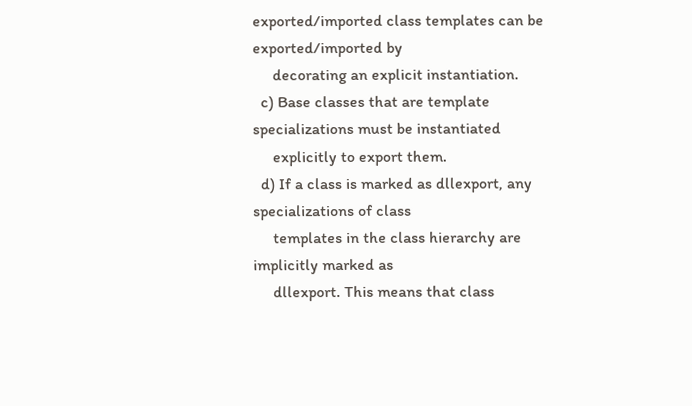exported/imported class templates can be exported/imported by
     decorating an explicit instantiation.
  c) Base classes that are template specializations must be instantiated
     explicitly to export them.
  d) If a class is marked as dllexport, any specializations of class
     templates in the class hierarchy are implicitly marked as
     dllexport. This means that class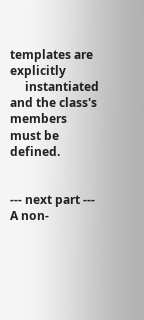templates are explicitly
     instantiated and the class's members must be defined.


--- next part ---
A non-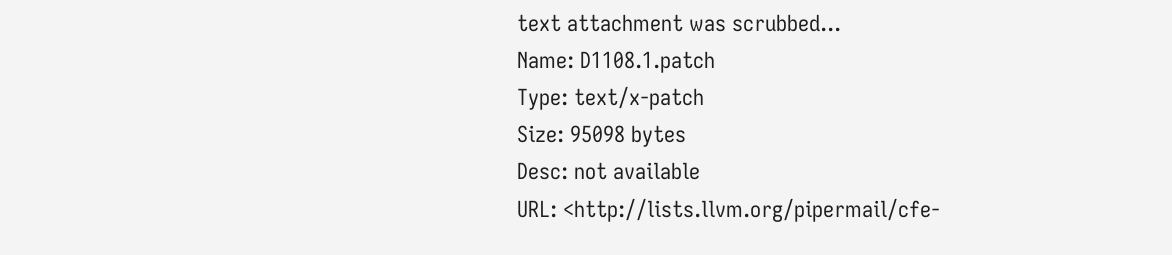text attachment was scrubbed...
Name: D1108.1.patch
Type: text/x-patch
Size: 95098 bytes
Desc: not available
URL: <http://lists.llvm.org/pipermail/cfe-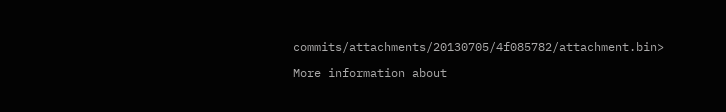commits/attachments/20130705/4f085782/attachment.bin>

More information about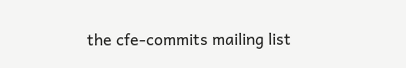the cfe-commits mailing list